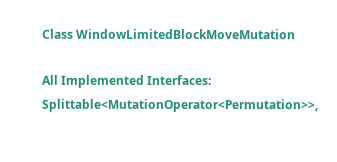Class WindowLimitedBlockMoveMutation

All Implemented Interfaces:
Splittable<MutationOperator<Permutation>>,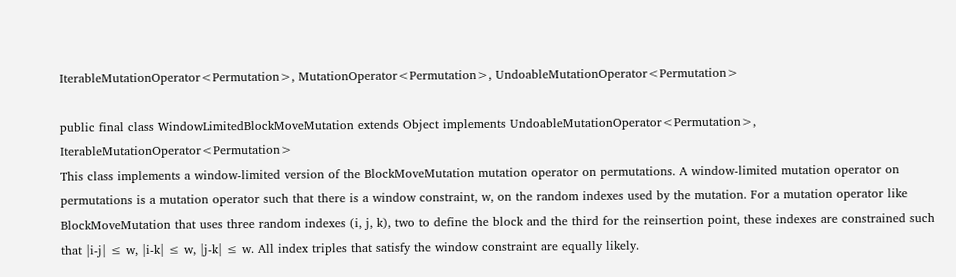IterableMutationOperator<Permutation>, MutationOperator<Permutation>, UndoableMutationOperator<Permutation>

public final class WindowLimitedBlockMoveMutation extends Object implements UndoableMutationOperator<Permutation>, IterableMutationOperator<Permutation>
This class implements a window-limited version of the BlockMoveMutation mutation operator on permutations. A window-limited mutation operator on permutations is a mutation operator such that there is a window constraint, w, on the random indexes used by the mutation. For a mutation operator like BlockMoveMutation that uses three random indexes (i, j, k), two to define the block and the third for the reinsertion point, these indexes are constrained such that |i-j| ≤ w, |i-k| ≤ w, |j-k| ≤ w. All index triples that satisfy the window constraint are equally likely.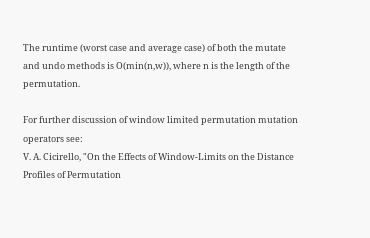The runtime (worst case and average case) of both the mutate and undo methods is O(min(n,w)), where n is the length of the permutation.

For further discussion of window limited permutation mutation operators see:
V. A. Cicirello, "On the Effects of Window-Limits on the Distance Profiles of Permutation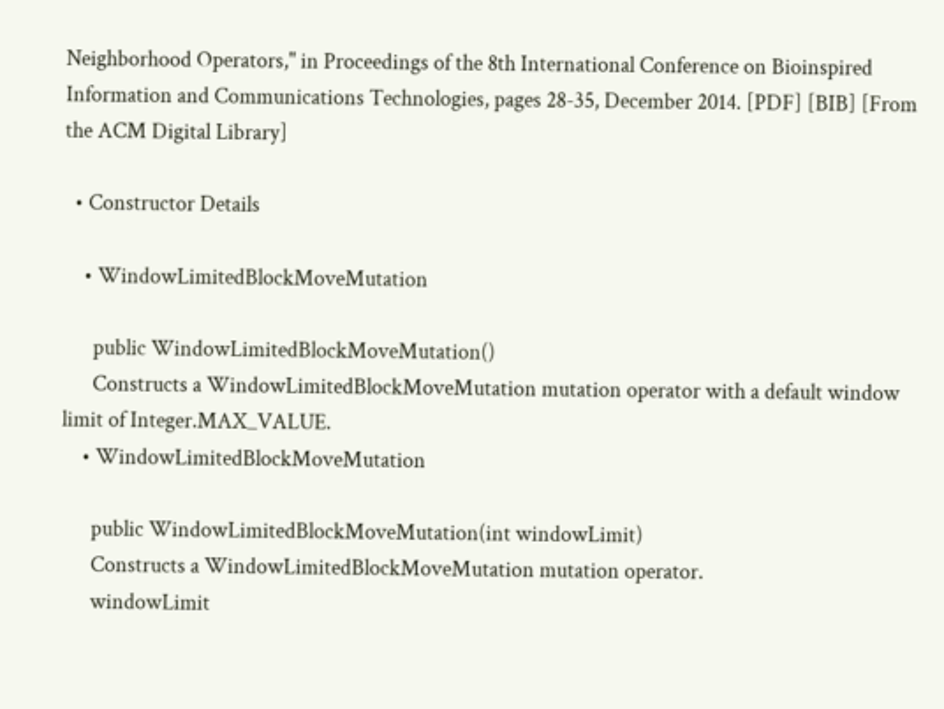Neighborhood Operators," in Proceedings of the 8th International Conference on Bioinspired Information and Communications Technologies, pages 28-35, December 2014. [PDF] [BIB] [From the ACM Digital Library]

  • Constructor Details

    • WindowLimitedBlockMoveMutation

      public WindowLimitedBlockMoveMutation()
      Constructs a WindowLimitedBlockMoveMutation mutation operator with a default window limit of Integer.MAX_VALUE.
    • WindowLimitedBlockMoveMutation

      public WindowLimitedBlockMoveMutation(int windowLimit)
      Constructs a WindowLimitedBlockMoveMutation mutation operator.
      windowLimit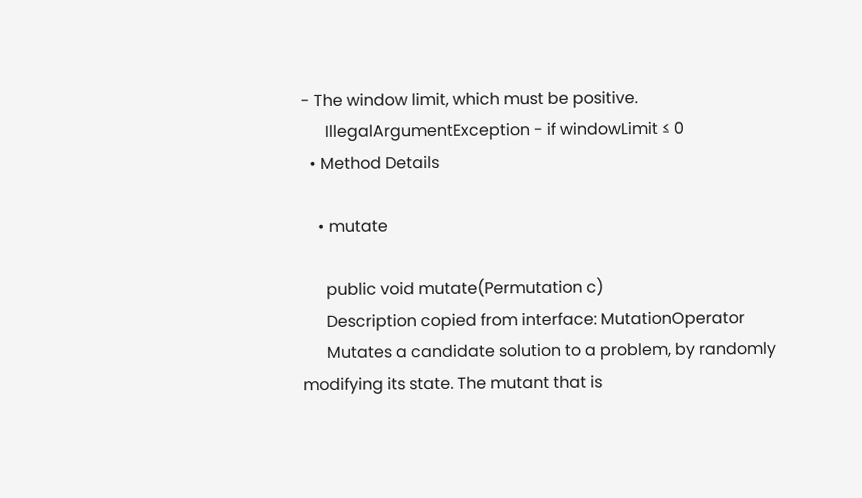- The window limit, which must be positive.
      IllegalArgumentException - if windowLimit ≤ 0
  • Method Details

    • mutate

      public void mutate(Permutation c)
      Description copied from interface: MutationOperator
      Mutates a candidate solution to a problem, by randomly modifying its state. The mutant that is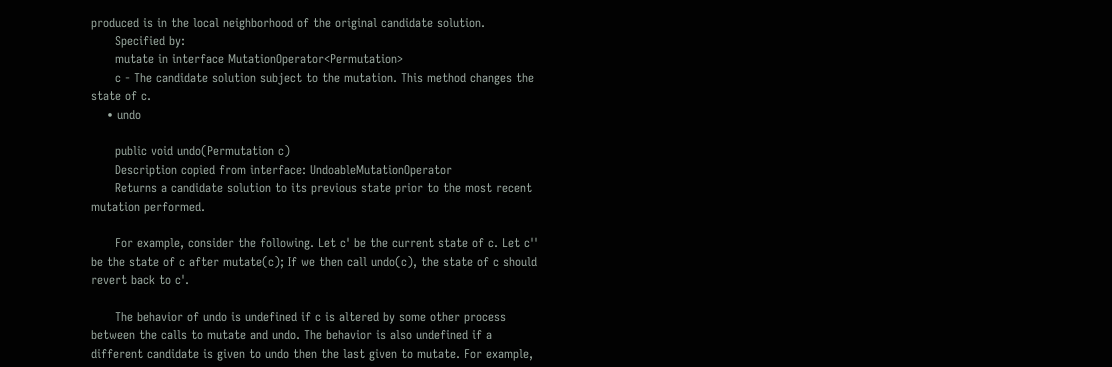produced is in the local neighborhood of the original candidate solution.
      Specified by:
      mutate in interface MutationOperator<Permutation>
      c - The candidate solution subject to the mutation. This method changes the state of c.
    • undo

      public void undo(Permutation c)
      Description copied from interface: UndoableMutationOperator
      Returns a candidate solution to its previous state prior to the most recent mutation performed.

      For example, consider the following. Let c' be the current state of c. Let c'' be the state of c after mutate(c); If we then call undo(c), the state of c should revert back to c'.

      The behavior of undo is undefined if c is altered by some other process between the calls to mutate and undo. The behavior is also undefined if a different candidate is given to undo then the last given to mutate. For example,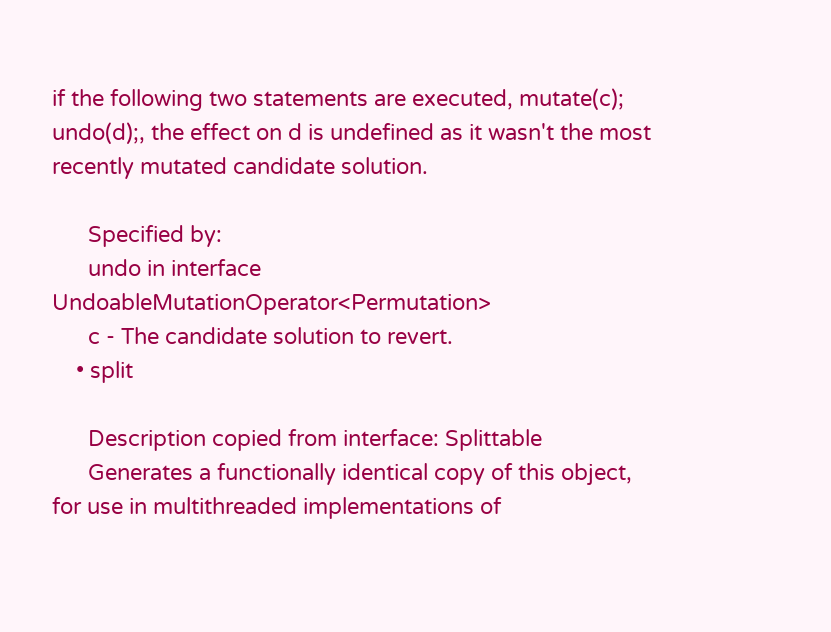if the following two statements are executed, mutate(c); undo(d);, the effect on d is undefined as it wasn't the most recently mutated candidate solution.

      Specified by:
      undo in interface UndoableMutationOperator<Permutation>
      c - The candidate solution to revert.
    • split

      Description copied from interface: Splittable
      Generates a functionally identical copy of this object, for use in multithreaded implementations of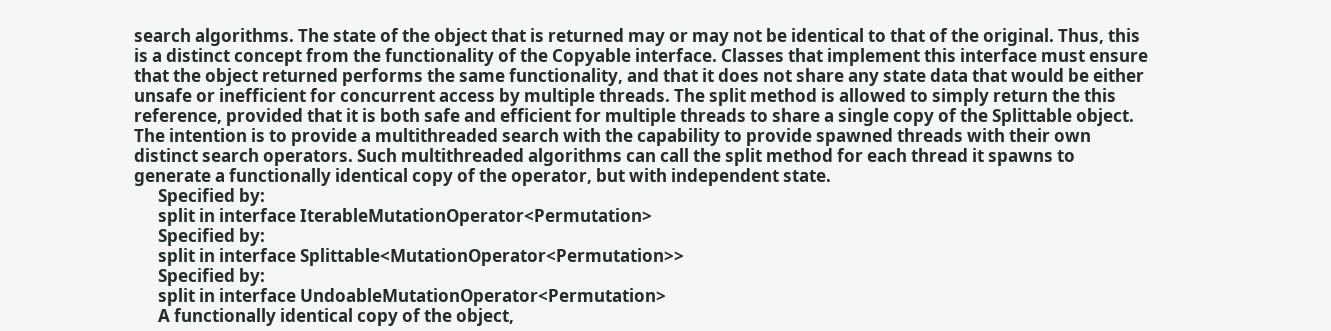search algorithms. The state of the object that is returned may or may not be identical to that of the original. Thus, this is a distinct concept from the functionality of the Copyable interface. Classes that implement this interface must ensure that the object returned performs the same functionality, and that it does not share any state data that would be either unsafe or inefficient for concurrent access by multiple threads. The split method is allowed to simply return the this reference, provided that it is both safe and efficient for multiple threads to share a single copy of the Splittable object. The intention is to provide a multithreaded search with the capability to provide spawned threads with their own distinct search operators. Such multithreaded algorithms can call the split method for each thread it spawns to generate a functionally identical copy of the operator, but with independent state.
      Specified by:
      split in interface IterableMutationOperator<Permutation>
      Specified by:
      split in interface Splittable<MutationOperator<Permutation>>
      Specified by:
      split in interface UndoableMutationOperator<Permutation>
      A functionally identical copy of the object,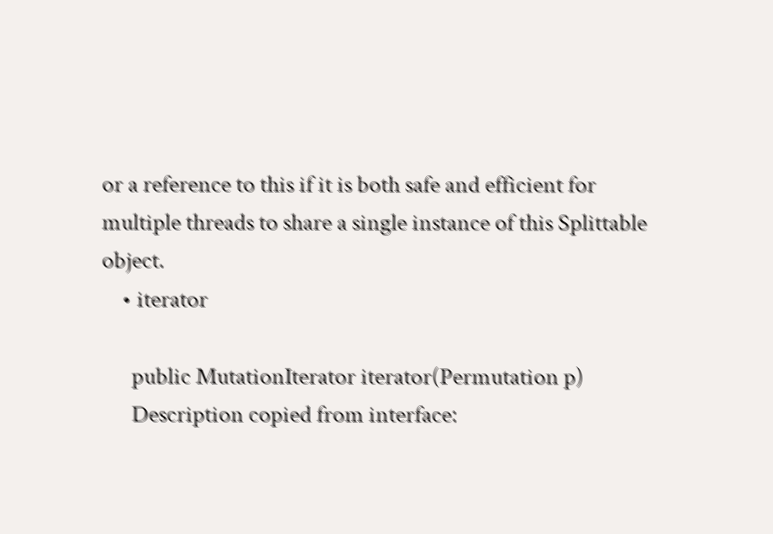or a reference to this if it is both safe and efficient for multiple threads to share a single instance of this Splittable object.
    • iterator

      public MutationIterator iterator(Permutation p)
      Description copied from interface: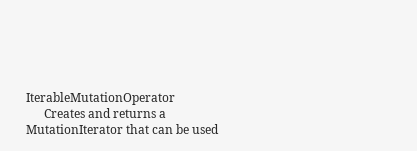IterableMutationOperator
      Creates and returns a MutationIterator that can be used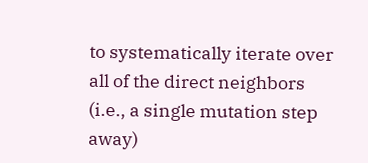to systematically iterate over all of the direct neighbors (i.e., a single mutation step away)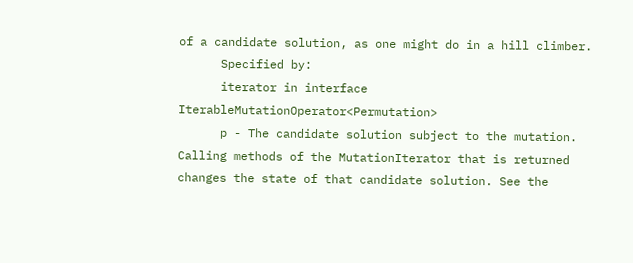of a candidate solution, as one might do in a hill climber.
      Specified by:
      iterator in interface IterableMutationOperator<Permutation>
      p - The candidate solution subject to the mutation. Calling methods of the MutationIterator that is returned changes the state of that candidate solution. See the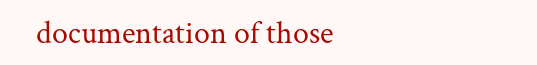documentation of those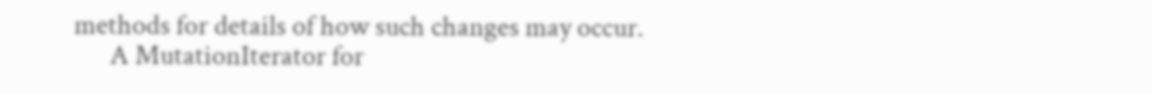methods for details of how such changes may occur.
      A MutationIterator for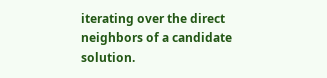iterating over the direct neighbors of a candidate solution.